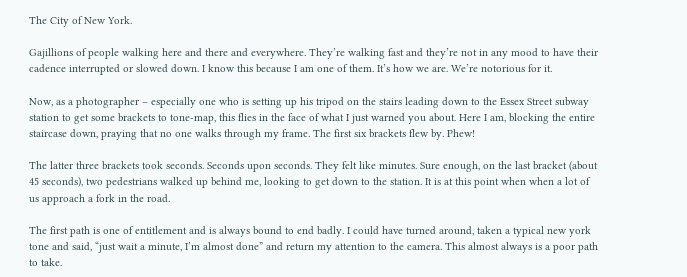The City of New York.

Gajillions of people walking here and there and everywhere. They’re walking fast and they’re not in any mood to have their cadence interrupted or slowed down. I know this because I am one of them. It’s how we are. We’re notorious for it.

Now, as a photographer – especially one who is setting up his tripod on the stairs leading down to the Essex Street subway station to get some brackets to tone-map, this flies in the face of what I just warned you about. Here I am, blocking the entire staircase down, praying that no one walks through my frame. The first six brackets flew by. Phew!

The latter three brackets took seconds. Seconds upon seconds. They felt like minutes. Sure enough, on the last bracket (about 45 seconds), two pedestrians walked up behind me, looking to get down to the station. It is at this point when when a lot of us approach a fork in the road.

The first path is one of entitlement and is always bound to end badly. I could have turned around, taken a typical new york tone and said, “just wait a minute, I’m almost done” and return my attention to the camera. This almost always is a poor path to take.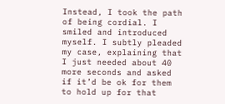Instead, I took the path of being cordial. I smiled and introduced myself. I subtly pleaded my case, explaining that I just needed about 40 more seconds and asked if it’d be ok for them to hold up for that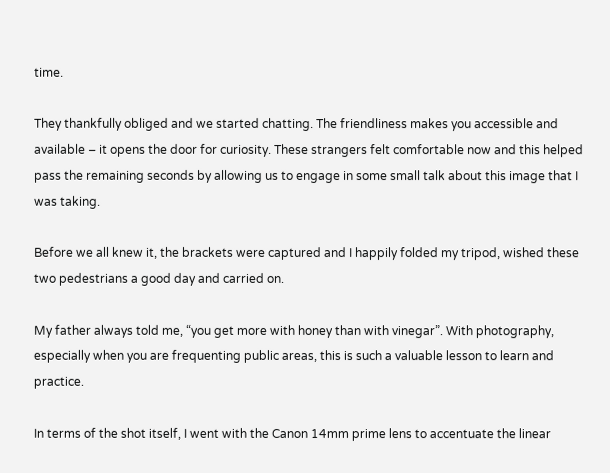time.

They thankfully obliged and we started chatting. The friendliness makes you accessible and available – it opens the door for curiosity. These strangers felt comfortable now and this helped pass the remaining seconds by allowing us to engage in some small talk about this image that I was taking.

Before we all knew it, the brackets were captured and I happily folded my tripod, wished these two pedestrians a good day and carried on.

My father always told me, “you get more with honey than with vinegar”. With photography, especially when you are frequenting public areas, this is such a valuable lesson to learn and practice.

In terms of the shot itself, I went with the Canon 14mm prime lens to accentuate the linear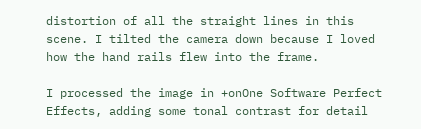distortion of all the straight lines in this scene. I tilted the camera down because I loved how the hand rails flew into the frame.

I processed the image in +onOne Software Perfect Effects, adding some tonal contrast for detail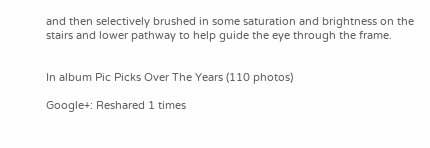and then selectively brushed in some saturation and brightness on the stairs and lower pathway to help guide the eye through the frame.


In album Pic Picks Over The Years (110 photos)

Google+: Reshared 1 times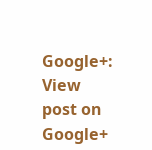Google+: View post on Google+